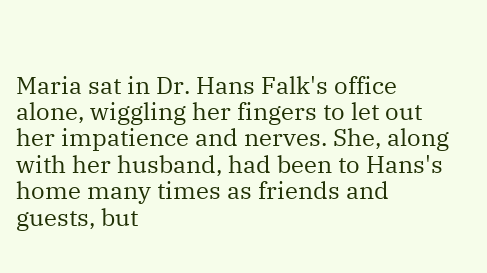Maria sat in Dr. Hans Falk's office alone, wiggling her fingers to let out her impatience and nerves. She, along with her husband, had been to Hans's home many times as friends and guests, but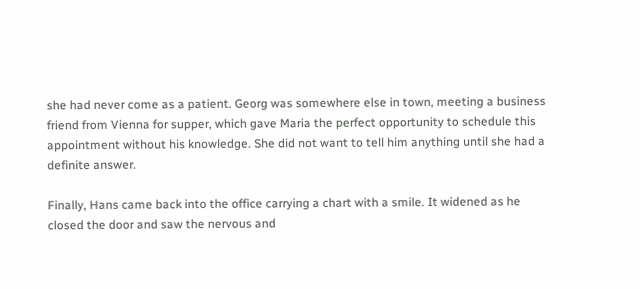she had never come as a patient. Georg was somewhere else in town, meeting a business friend from Vienna for supper, which gave Maria the perfect opportunity to schedule this appointment without his knowledge. She did not want to tell him anything until she had a definite answer.

Finally, Hans came back into the office carrying a chart with a smile. It widened as he closed the door and saw the nervous and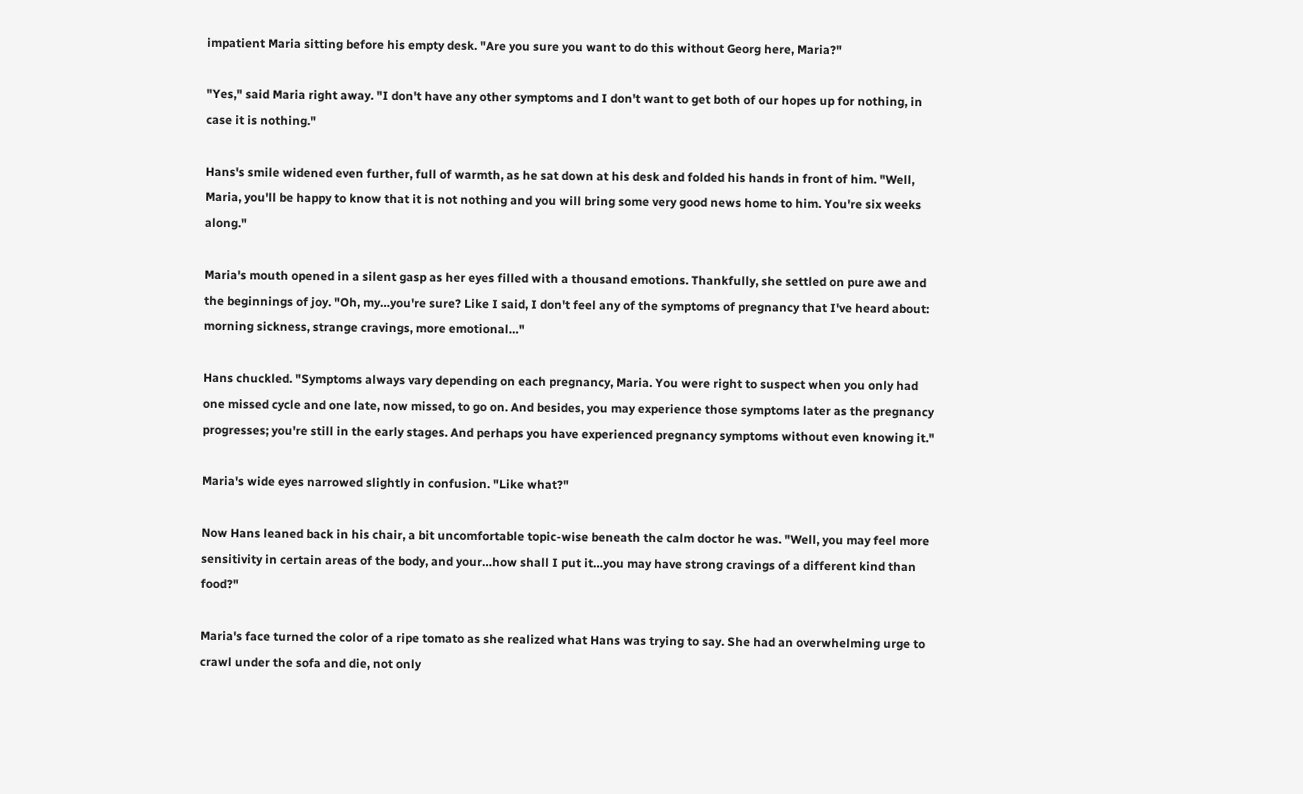impatient Maria sitting before his empty desk. "Are you sure you want to do this without Georg here, Maria?"

"Yes," said Maria right away. "I don't have any other symptoms and I don't want to get both of our hopes up for nothing, in case it is nothing."

Hans's smile widened even further, full of warmth, as he sat down at his desk and folded his hands in front of him. "Well, Maria, you'll be happy to know that it is not nothing and you will bring some very good news home to him. You're six weeks along."

Maria's mouth opened in a silent gasp as her eyes filled with a thousand emotions. Thankfully, she settled on pure awe and the beginnings of joy. "Oh, my…you're sure? Like I said, I don't feel any of the symptoms of pregnancy that I've heard about: morning sickness, strange cravings, more emotional…"

Hans chuckled. "Symptoms always vary depending on each pregnancy, Maria. You were right to suspect when you only had one missed cycle and one late, now missed, to go on. And besides, you may experience those symptoms later as the pregnancy progresses; you're still in the early stages. And perhaps you have experienced pregnancy symptoms without even knowing it."

Maria's wide eyes narrowed slightly in confusion. "Like what?"

Now Hans leaned back in his chair, a bit uncomfortable topic-wise beneath the calm doctor he was. "Well, you may feel more sensitivity in certain areas of the body, and your…how shall I put it…you may have strong cravings of a different kind than food?"

Maria's face turned the color of a ripe tomato as she realized what Hans was trying to say. She had an overwhelming urge to crawl under the sofa and die, not only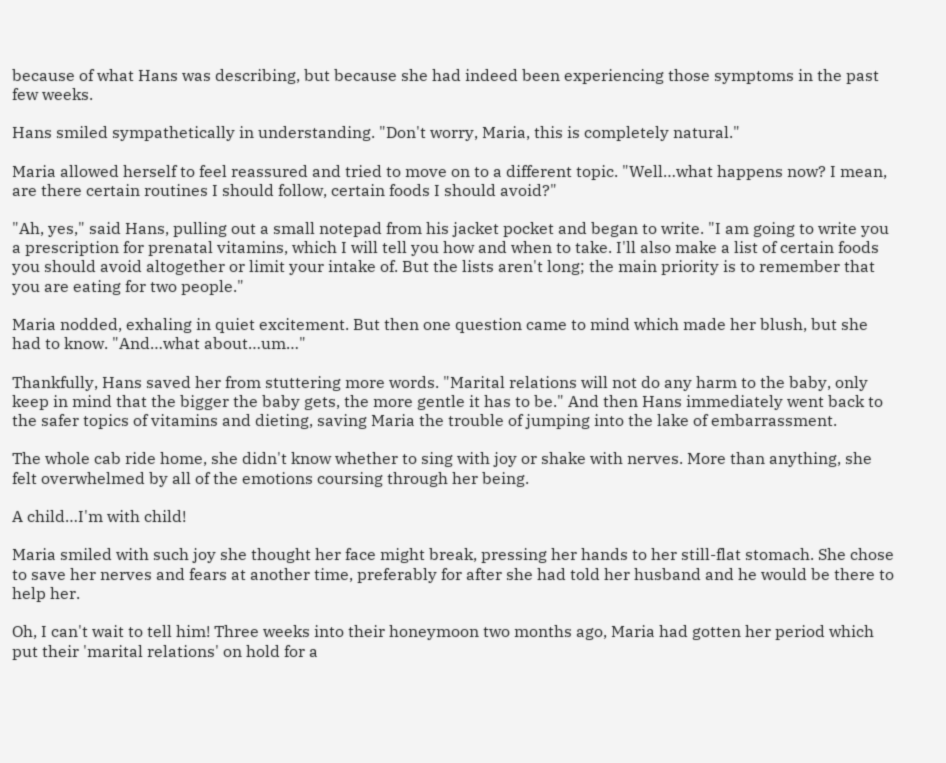because of what Hans was describing, but because she had indeed been experiencing those symptoms in the past few weeks.

Hans smiled sympathetically in understanding. "Don't worry, Maria, this is completely natural."

Maria allowed herself to feel reassured and tried to move on to a different topic. "Well…what happens now? I mean, are there certain routines I should follow, certain foods I should avoid?"

"Ah, yes," said Hans, pulling out a small notepad from his jacket pocket and began to write. "I am going to write you a prescription for prenatal vitamins, which I will tell you how and when to take. I'll also make a list of certain foods you should avoid altogether or limit your intake of. But the lists aren't long; the main priority is to remember that you are eating for two people."

Maria nodded, exhaling in quiet excitement. But then one question came to mind which made her blush, but she had to know. "And…what about…um…"

Thankfully, Hans saved her from stuttering more words. "Marital relations will not do any harm to the baby, only keep in mind that the bigger the baby gets, the more gentle it has to be." And then Hans immediately went back to the safer topics of vitamins and dieting, saving Maria the trouble of jumping into the lake of embarrassment.

The whole cab ride home, she didn't know whether to sing with joy or shake with nerves. More than anything, she felt overwhelmed by all of the emotions coursing through her being.

A child…I'm with child!

Maria smiled with such joy she thought her face might break, pressing her hands to her still-flat stomach. She chose to save her nerves and fears at another time, preferably for after she had told her husband and he would be there to help her.

Oh, I can't wait to tell him! Three weeks into their honeymoon two months ago, Maria had gotten her period which put their 'marital relations' on hold for a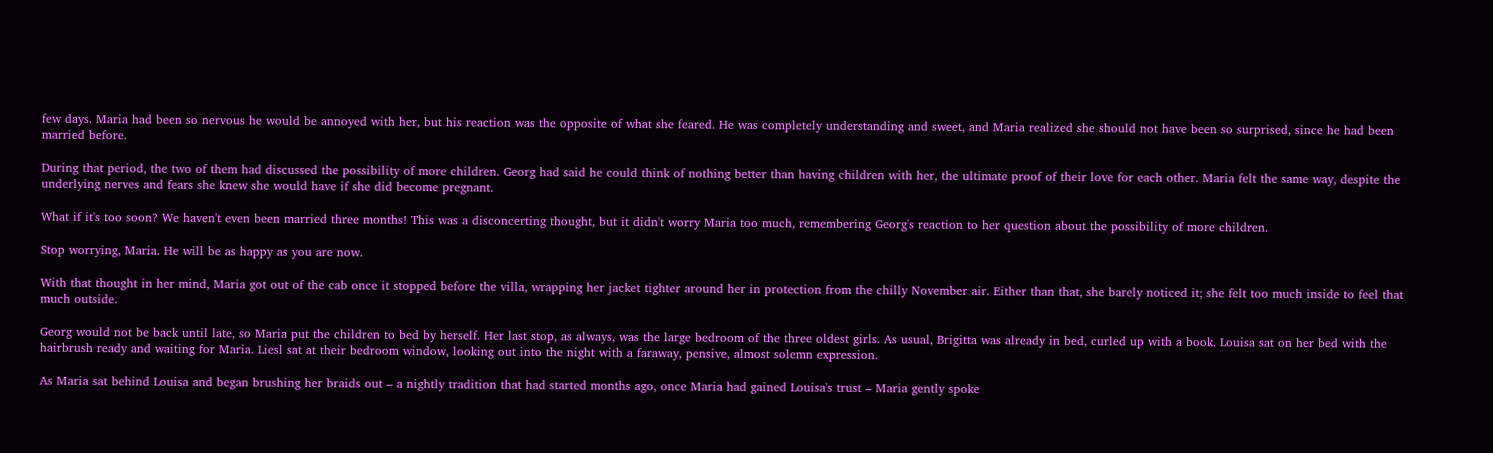few days. Maria had been so nervous he would be annoyed with her, but his reaction was the opposite of what she feared. He was completely understanding and sweet, and Maria realized she should not have been so surprised, since he had been married before.

During that period, the two of them had discussed the possibility of more children. Georg had said he could think of nothing better than having children with her, the ultimate proof of their love for each other. Maria felt the same way, despite the underlying nerves and fears she knew she would have if she did become pregnant.

What if it's too soon? We haven't even been married three months! This was a disconcerting thought, but it didn't worry Maria too much, remembering Georg's reaction to her question about the possibility of more children.

Stop worrying, Maria. He will be as happy as you are now.

With that thought in her mind, Maria got out of the cab once it stopped before the villa, wrapping her jacket tighter around her in protection from the chilly November air. Either than that, she barely noticed it; she felt too much inside to feel that much outside.

Georg would not be back until late, so Maria put the children to bed by herself. Her last stop, as always, was the large bedroom of the three oldest girls. As usual, Brigitta was already in bed, curled up with a book. Louisa sat on her bed with the hairbrush ready and waiting for Maria. Liesl sat at their bedroom window, looking out into the night with a faraway, pensive, almost solemn expression.

As Maria sat behind Louisa and began brushing her braids out – a nightly tradition that had started months ago, once Maria had gained Louisa's trust – Maria gently spoke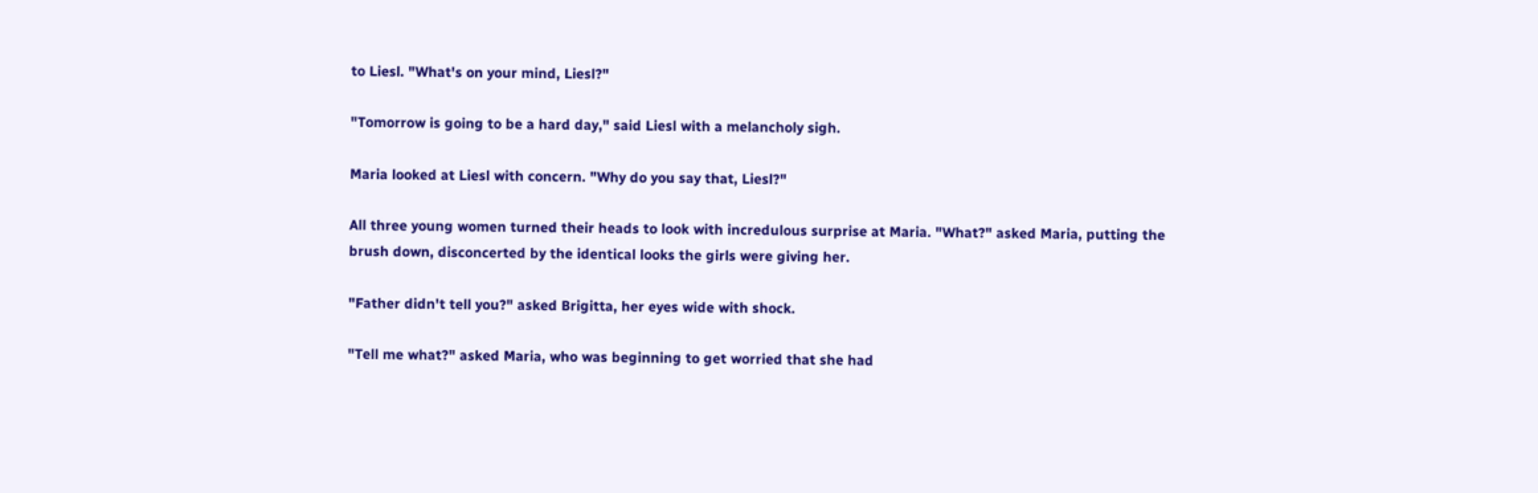to Liesl. "What's on your mind, Liesl?"

"Tomorrow is going to be a hard day," said Liesl with a melancholy sigh.

Maria looked at Liesl with concern. "Why do you say that, Liesl?"

All three young women turned their heads to look with incredulous surprise at Maria. "What?" asked Maria, putting the brush down, disconcerted by the identical looks the girls were giving her.

"Father didn't tell you?" asked Brigitta, her eyes wide with shock.

"Tell me what?" asked Maria, who was beginning to get worried that she had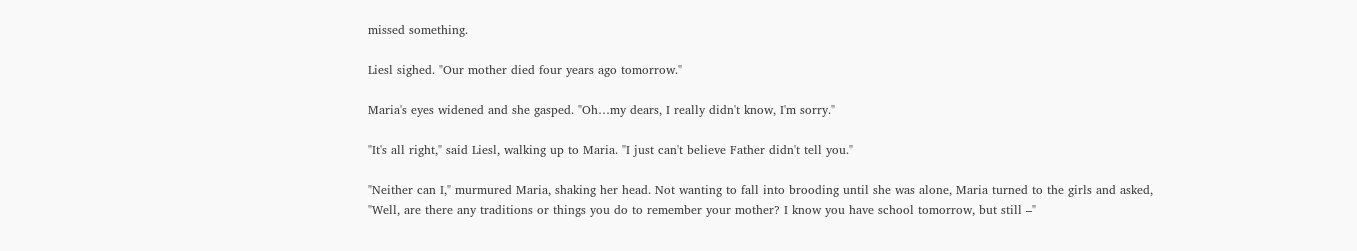missed something.

Liesl sighed. "Our mother died four years ago tomorrow."

Maria's eyes widened and she gasped. "Oh…my dears, I really didn't know, I'm sorry."

"It's all right," said Liesl, walking up to Maria. "I just can't believe Father didn't tell you."

"Neither can I," murmured Maria, shaking her head. Not wanting to fall into brooding until she was alone, Maria turned to the girls and asked, "Well, are there any traditions or things you do to remember your mother? I know you have school tomorrow, but still –"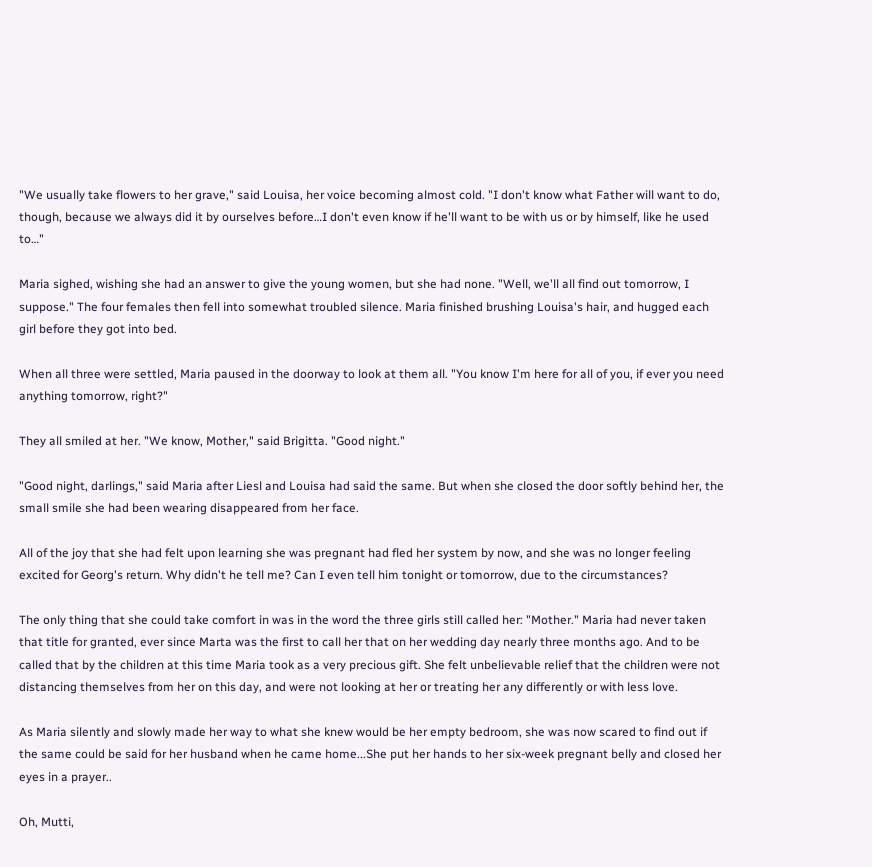"We usually take flowers to her grave," said Louisa, her voice becoming almost cold. "I don't know what Father will want to do, though, because we always did it by ourselves before…I don't even know if he'll want to be with us or by himself, like he used to…"

Maria sighed, wishing she had an answer to give the young women, but she had none. "Well, we'll all find out tomorrow, I suppose." The four females then fell into somewhat troubled silence. Maria finished brushing Louisa's hair, and hugged each girl before they got into bed.

When all three were settled, Maria paused in the doorway to look at them all. "You know I'm here for all of you, if ever you need anything tomorrow, right?"

They all smiled at her. "We know, Mother," said Brigitta. "Good night."

"Good night, darlings," said Maria after Liesl and Louisa had said the same. But when she closed the door softly behind her, the small smile she had been wearing disappeared from her face.

All of the joy that she had felt upon learning she was pregnant had fled her system by now, and she was no longer feeling excited for Georg's return. Why didn't he tell me? Can I even tell him tonight or tomorrow, due to the circumstances?

The only thing that she could take comfort in was in the word the three girls still called her: "Mother." Maria had never taken that title for granted, ever since Marta was the first to call her that on her wedding day nearly three months ago. And to be called that by the children at this time Maria took as a very precious gift. She felt unbelievable relief that the children were not distancing themselves from her on this day, and were not looking at her or treating her any differently or with less love.

As Maria silently and slowly made her way to what she knew would be her empty bedroom, she was now scared to find out if the same could be said for her husband when he came home...She put her hands to her six-week pregnant belly and closed her eyes in a prayer..

Oh, Mutti,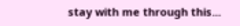stay with me through this...